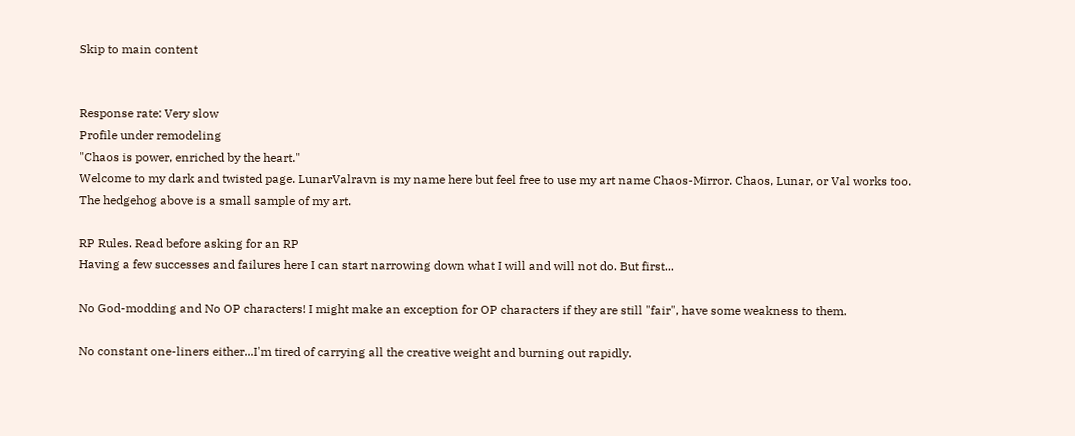Skip to main content


Response rate: Very slow
Profile under remodeling
"Chaos is power, enriched by the heart."
Welcome to my dark and twisted page. LunarValravn is my name here but feel free to use my art name Chaos-Mirror. Chaos, Lunar, or Val works too.
The hedgehog above is a small sample of my art.

RP Rules. Read before asking for an RP
Having a few successes and failures here I can start narrowing down what I will and will not do. But first...

No God-modding and No OP characters! I might make an exception for OP characters if they are still "fair", have some weakness to them.

No constant one-liners either...I'm tired of carrying all the creative weight and burning out rapidly.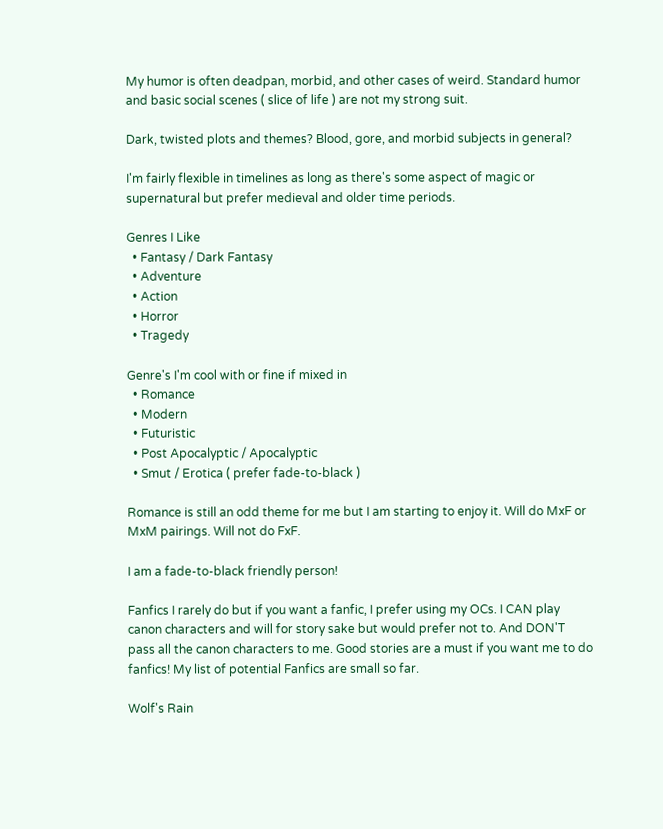My humor is often deadpan, morbid, and other cases of weird. Standard humor and basic social scenes ( slice of life ) are not my strong suit.

Dark, twisted plots and themes? Blood, gore, and morbid subjects in general?

I'm fairly flexible in timelines as long as there's some aspect of magic or supernatural but prefer medieval and older time periods.

Genres I Like
  • Fantasy / Dark Fantasy
  • Adventure
  • Action
  • Horror
  • Tragedy

Genre's I'm cool with or fine if mixed in
  • Romance
  • Modern
  • Futuristic
  • Post Apocalyptic / Apocalyptic
  • Smut / Erotica ( prefer fade-to-black )

Romance is still an odd theme for me but I am starting to enjoy it. Will do MxF or MxM pairings. Will not do FxF.

I am a fade-to-black friendly person!

Fanfics I rarely do but if you want a fanfic, I prefer using my OCs. I CAN play canon characters and will for story sake but would prefer not to. And DON'T pass all the canon characters to me. Good stories are a must if you want me to do fanfics! My list of potential Fanfics are small so far.

Wolf's Rain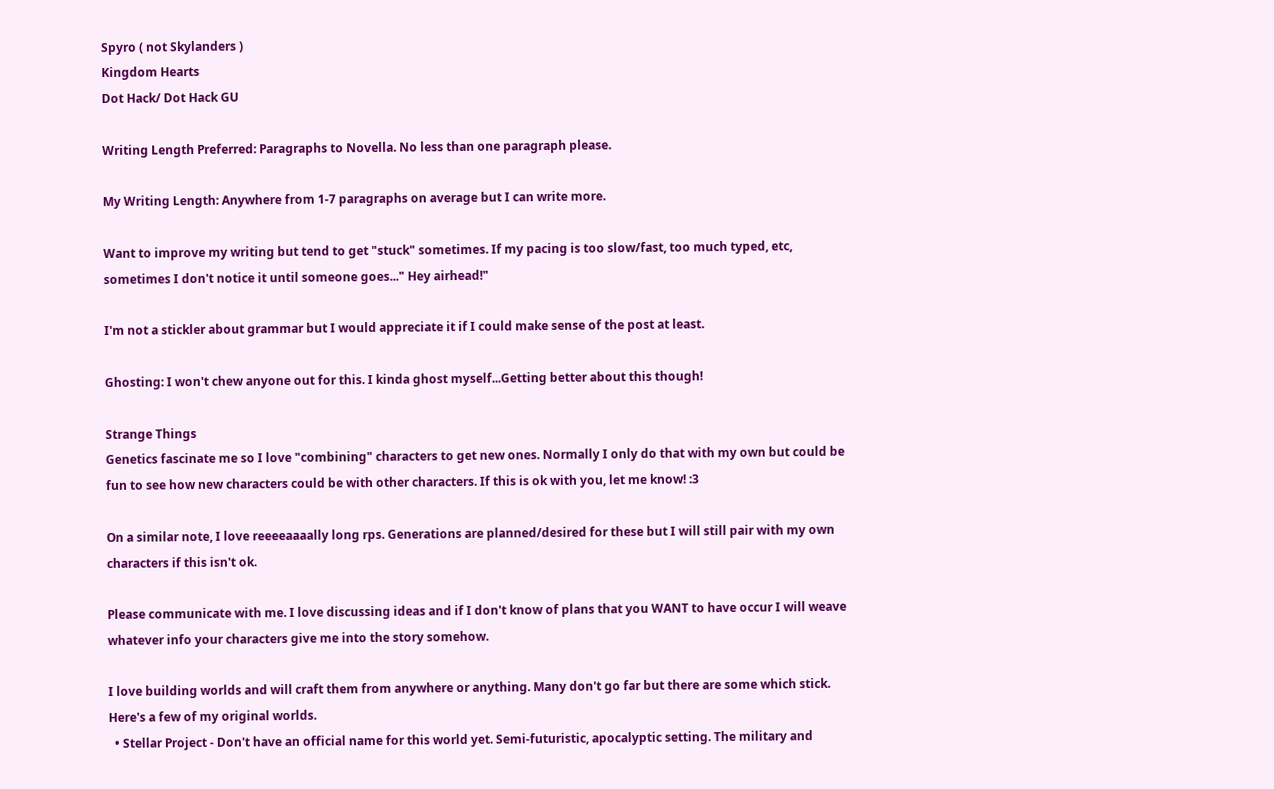Spyro ( not Skylanders )
Kingdom Hearts
Dot Hack/ Dot Hack GU

Writing Length Preferred: Paragraphs to Novella. No less than one paragraph please.

My Writing Length: Anywhere from 1-7 paragraphs on average but I can write more.

Want to improve my writing but tend to get "stuck" sometimes. If my pacing is too slow/fast, too much typed, etc, sometimes I don't notice it until someone goes..." Hey airhead!"

I'm not a stickler about grammar but I would appreciate it if I could make sense of the post at least.

Ghosting: I won't chew anyone out for this. I kinda ghost myself...Getting better about this though!

Strange Things
Genetics fascinate me so I love "combining" characters to get new ones. Normally I only do that with my own but could be fun to see how new characters could be with other characters. If this is ok with you, let me know! :3

On a similar note, I love reeeeaaaally long rps. Generations are planned/desired for these but I will still pair with my own characters if this isn't ok.

Please communicate with me. I love discussing ideas and if I don't know of plans that you WANT to have occur I will weave whatever info your characters give me into the story somehow.

I love building worlds and will craft them from anywhere or anything. Many don't go far but there are some which stick. Here's a few of my original worlds.
  • Stellar Project - Don't have an official name for this world yet. Semi-futuristic, apocalyptic setting. The military and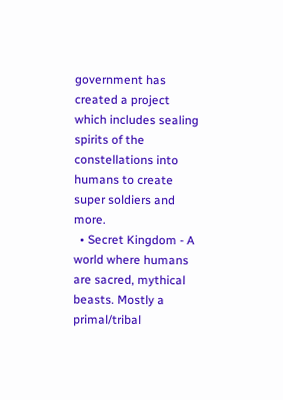government has created a project which includes sealing spirits of the constellations into humans to create super soldiers and more.
  • Secret Kingdom - A world where humans are sacred, mythical beasts. Mostly a primal/tribal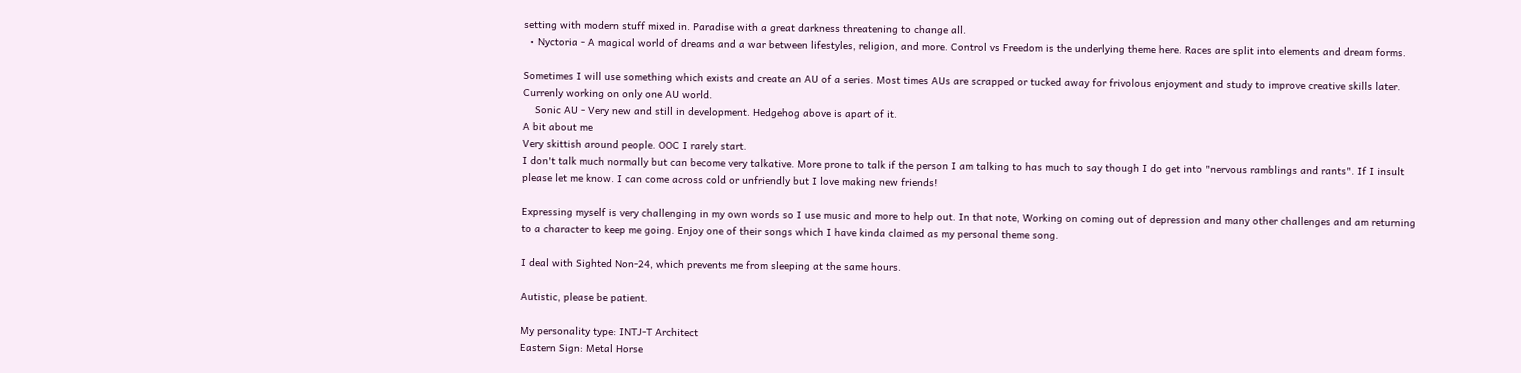setting with modern stuff mixed in. Paradise with a great darkness threatening to change all.
  • Nyctoria - A magical world of dreams and a war between lifestyles, religion, and more. Control vs Freedom is the underlying theme here. Races are split into elements and dream forms.

Sometimes I will use something which exists and create an AU of a series. Most times AUs are scrapped or tucked away for frivolous enjoyment and study to improve creative skills later. Currenly working on only one AU world.
    Sonic AU - Very new and still in development. Hedgehog above is apart of it.
A bit about me
Very skittish around people. OOC I rarely start.
I don't talk much normally but can become very talkative. More prone to talk if the person I am talking to has much to say though I do get into "nervous ramblings and rants". If I insult please let me know. I can come across cold or unfriendly but I love making new friends!

Expressing myself is very challenging in my own words so I use music and more to help out. In that note, Working on coming out of depression and many other challenges and am returning to a character to keep me going. Enjoy one of their songs which I have kinda claimed as my personal theme song.

I deal with Sighted Non-24, which prevents me from sleeping at the same hours.

Autistic, please be patient.

My personality type: INTJ-T Architect
Eastern Sign: Metal Horse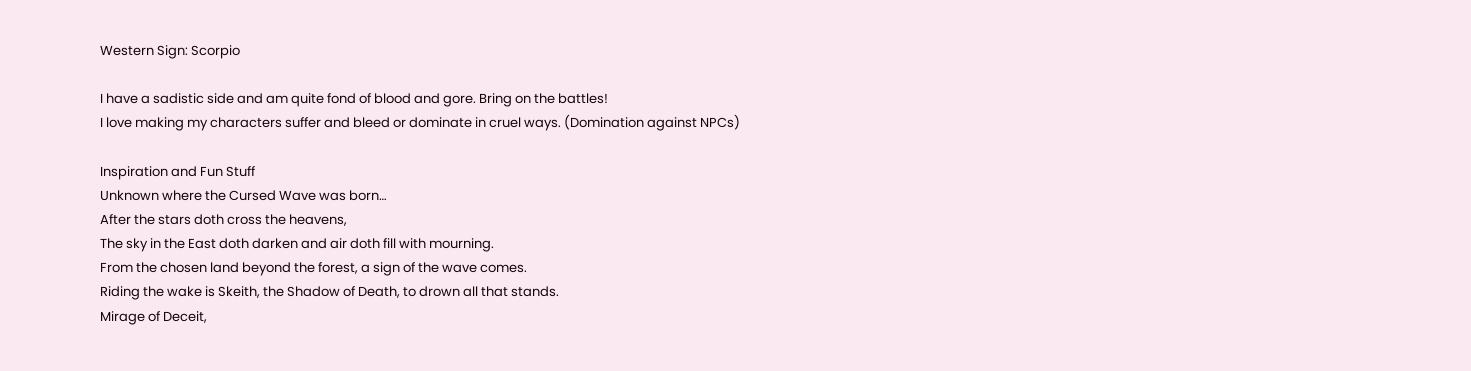Western Sign: Scorpio

I have a sadistic side and am quite fond of blood and gore. Bring on the battles!
I love making my characters suffer and bleed or dominate in cruel ways. (Domination against NPCs)

Inspiration and Fun Stuff
Unknown where the Cursed Wave was born…
After the stars doth cross the heavens,
The sky in the East doth darken and air doth fill with mourning.
From the chosen land beyond the forest, a sign of the wave comes.
Riding the wake is Skeith, the Shadow of Death, to drown all that stands.
Mirage of Deceit,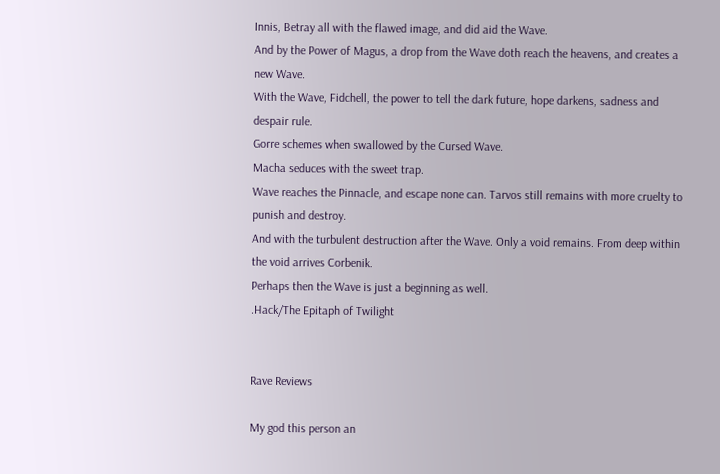Innis, Betray all with the flawed image, and did aid the Wave.
And by the Power of Magus, a drop from the Wave doth reach the heavens, and creates a new Wave.
With the Wave, Fidchell, the power to tell the dark future, hope darkens, sadness and despair rule.
Gorre schemes when swallowed by the Cursed Wave.
Macha seduces with the sweet trap.
Wave reaches the Pinnacle, and escape none can. Tarvos still remains with more cruelty to punish and destroy.
And with the turbulent destruction after the Wave. Only a void remains. From deep within the void arrives Corbenik.
Perhaps then the Wave is just a beginning as well.
.Hack/The Epitaph of Twilight


Rave Reviews

My god this person an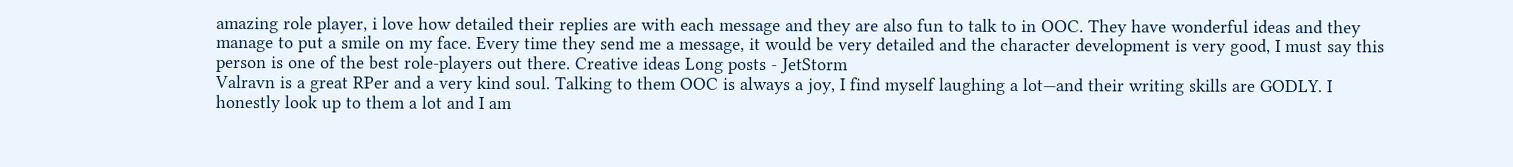amazing role player, i love how detailed their replies are with each message and they are also fun to talk to in OOC. They have wonderful ideas and they manage to put a smile on my face. Every time they send me a message, it would be very detailed and the character development is very good, I must say this person is one of the best role-players out there. Creative ideas Long posts - JetStorm
Valravn is a great RPer and a very kind soul. Talking to them OOC is always a joy, I find myself laughing a lot—and their writing skills are GODLY. I honestly look up to them a lot and I am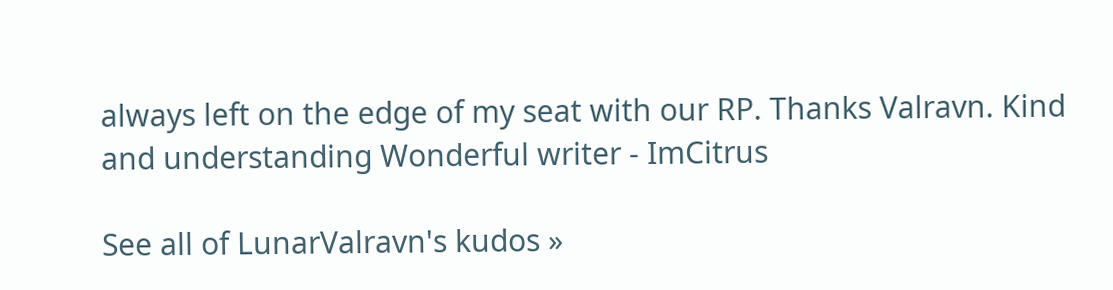always left on the edge of my seat with our RP. Thanks Valravn. Kind and understanding Wonderful writer - ImCitrus

See all of LunarValravn's kudos »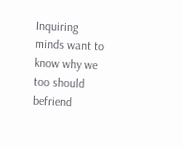Inquiring minds want to know why we too should befriend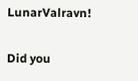LunarValravn!

Did you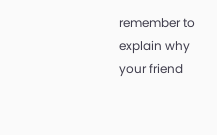remember to explain why your friend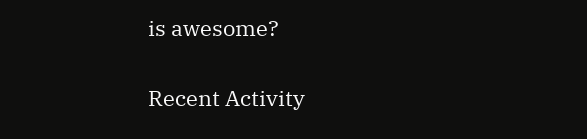is awesome?

Recent Activity